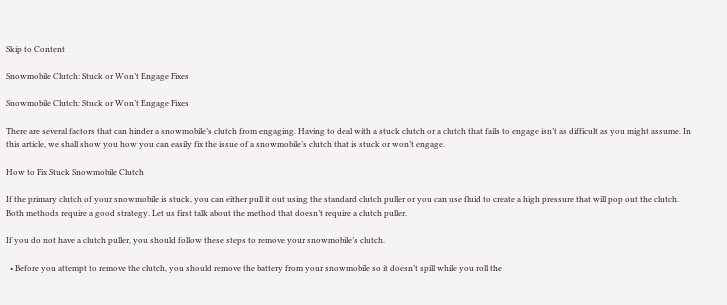Skip to Content

Snowmobile Clutch: Stuck or Won’t Engage Fixes

Snowmobile Clutch: Stuck or Won’t Engage Fixes

There are several factors that can hinder a snowmobile’s clutch from engaging. Having to deal with a stuck clutch or a clutch that fails to engage isn’t as difficult as you might assume. In this article, we shall show you how you can easily fix the issue of a snowmobile’s clutch that is stuck or won’t engage.

How to Fix Stuck Snowmobile Clutch

If the primary clutch of your snowmobile is stuck, you can either pull it out using the standard clutch puller or you can use fluid to create a high pressure that will pop out the clutch. Both methods require a good strategy. Let us first talk about the method that doesn’t require a clutch puller.

If you do not have a clutch puller, you should follow these steps to remove your snowmobile’s clutch.

  • Before you attempt to remove the clutch, you should remove the battery from your snowmobile so it doesn’t spill while you roll the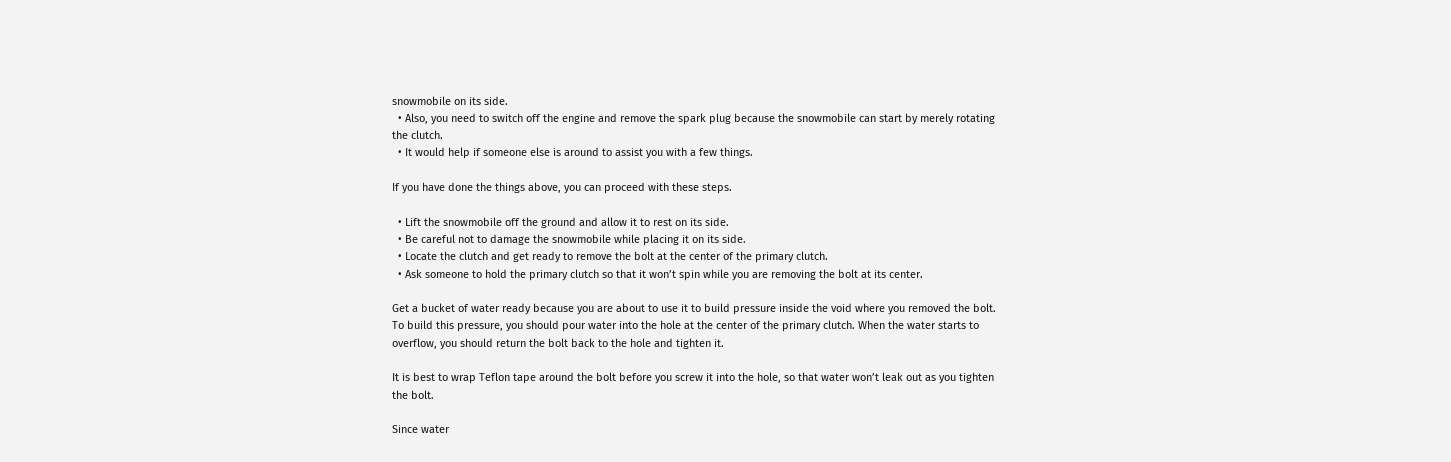snowmobile on its side.
  • Also, you need to switch off the engine and remove the spark plug because the snowmobile can start by merely rotating the clutch.
  • It would help if someone else is around to assist you with a few things.

If you have done the things above, you can proceed with these steps.

  • Lift the snowmobile off the ground and allow it to rest on its side.
  • Be careful not to damage the snowmobile while placing it on its side.
  • Locate the clutch and get ready to remove the bolt at the center of the primary clutch.
  • Ask someone to hold the primary clutch so that it won’t spin while you are removing the bolt at its center.

Get a bucket of water ready because you are about to use it to build pressure inside the void where you removed the bolt. To build this pressure, you should pour water into the hole at the center of the primary clutch. When the water starts to overflow, you should return the bolt back to the hole and tighten it.

It is best to wrap Teflon tape around the bolt before you screw it into the hole, so that water won’t leak out as you tighten the bolt.

Since water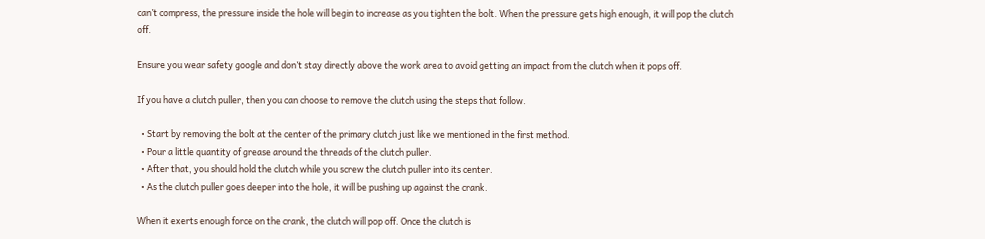can’t compress, the pressure inside the hole will begin to increase as you tighten the bolt. When the pressure gets high enough, it will pop the clutch off.

Ensure you wear safety google and don’t stay directly above the work area to avoid getting an impact from the clutch when it pops off.

If you have a clutch puller, then you can choose to remove the clutch using the steps that follow.

  • Start by removing the bolt at the center of the primary clutch just like we mentioned in the first method.
  • Pour a little quantity of grease around the threads of the clutch puller.
  • After that, you should hold the clutch while you screw the clutch puller into its center.
  • As the clutch puller goes deeper into the hole, it will be pushing up against the crank.

When it exerts enough force on the crank, the clutch will pop off. Once the clutch is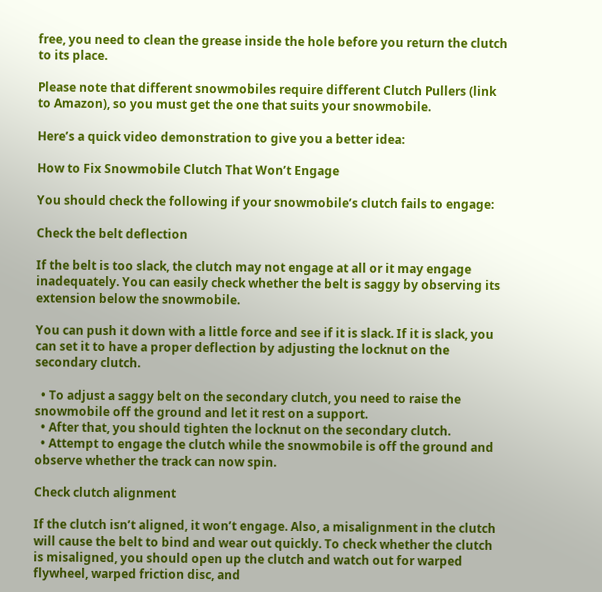free, you need to clean the grease inside the hole before you return the clutch to its place.

Please note that different snowmobiles require different Clutch Pullers (link to Amazon), so you must get the one that suits your snowmobile.

Here’s a quick video demonstration to give you a better idea:

How to Fix Snowmobile Clutch That Won’t Engage

You should check the following if your snowmobile’s clutch fails to engage:

Check the belt deflection

If the belt is too slack, the clutch may not engage at all or it may engage inadequately. You can easily check whether the belt is saggy by observing its extension below the snowmobile.

You can push it down with a little force and see if it is slack. If it is slack, you can set it to have a proper deflection by adjusting the locknut on the secondary clutch.

  • To adjust a saggy belt on the secondary clutch, you need to raise the snowmobile off the ground and let it rest on a support.
  • After that, you should tighten the locknut on the secondary clutch.
  • Attempt to engage the clutch while the snowmobile is off the ground and observe whether the track can now spin.

Check clutch alignment

If the clutch isn’t aligned, it won’t engage. Also, a misalignment in the clutch will cause the belt to bind and wear out quickly. To check whether the clutch is misaligned, you should open up the clutch and watch out for warped flywheel, warped friction disc, and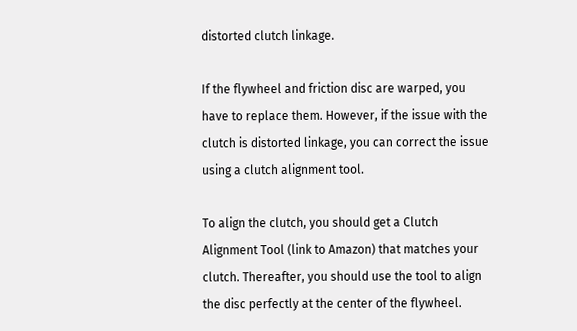distorted clutch linkage.

If the flywheel and friction disc are warped, you have to replace them. However, if the issue with the clutch is distorted linkage, you can correct the issue using a clutch alignment tool.

To align the clutch, you should get a Clutch Alignment Tool (link to Amazon) that matches your clutch. Thereafter, you should use the tool to align the disc perfectly at the center of the flywheel.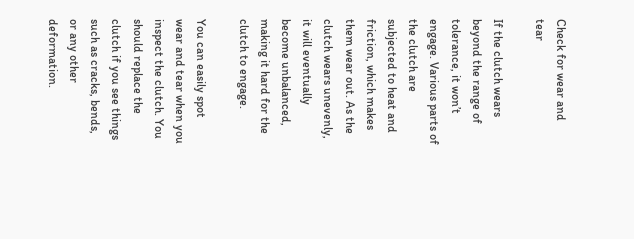Check for wear and tear

If the clutch wears beyond the range of tolerance, it won’t engage. Various parts of the clutch are subjected to heat and friction, which makes them wear out. As the clutch wears unevenly, it will eventually become unbalanced, making it hard for the clutch to engage.

You can easily spot wear and tear when you inspect the clutch. You should replace the clutch if you see things such as cracks, bends, or any other deformation.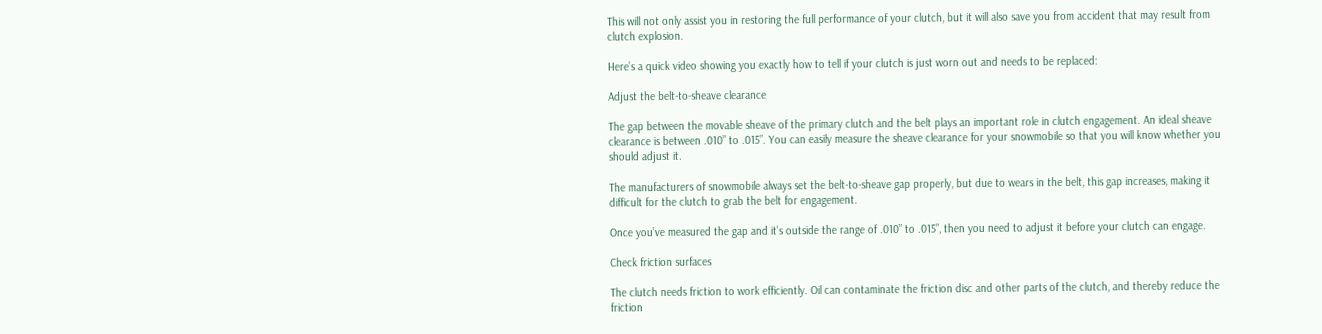This will not only assist you in restoring the full performance of your clutch, but it will also save you from accident that may result from clutch explosion.

Here’s a quick video showing you exactly how to tell if your clutch is just worn out and needs to be replaced:

Adjust the belt-to-sheave clearance

The gap between the movable sheave of the primary clutch and the belt plays an important role in clutch engagement. An ideal sheave clearance is between .010” to .015”. You can easily measure the sheave clearance for your snowmobile so that you will know whether you should adjust it.

The manufacturers of snowmobile always set the belt-to-sheave gap properly, but due to wears in the belt, this gap increases, making it difficult for the clutch to grab the belt for engagement.

Once you’ve measured the gap and it’s outside the range of .010” to .015”, then you need to adjust it before your clutch can engage.

Check friction surfaces

The clutch needs friction to work efficiently. Oil can contaminate the friction disc and other parts of the clutch, and thereby reduce the friction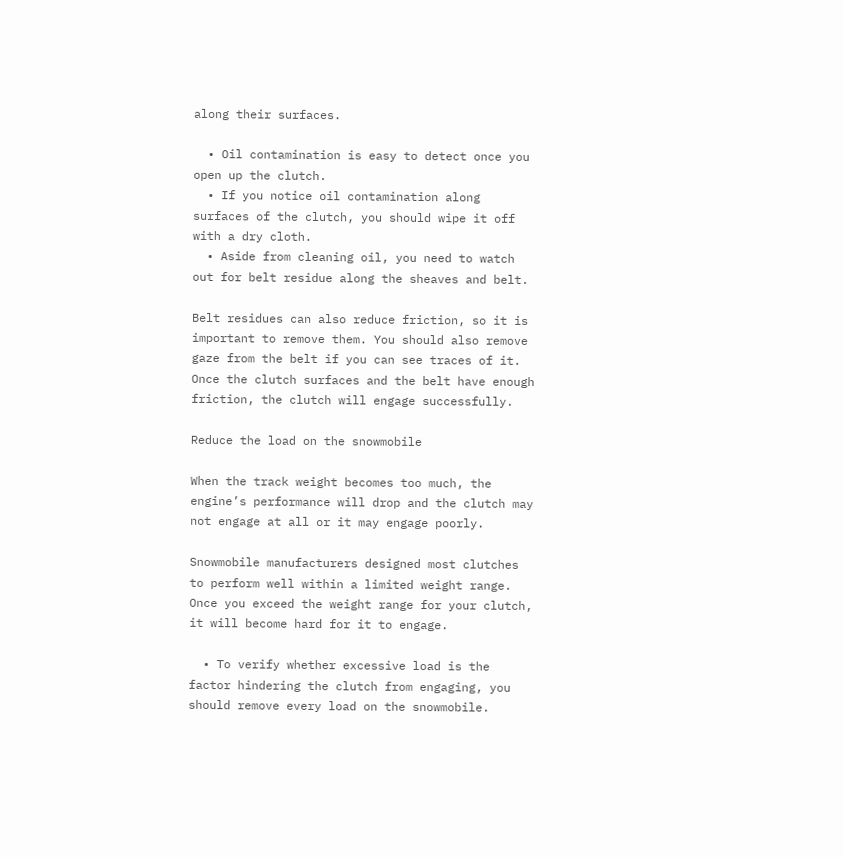along their surfaces.

  • Oil contamination is easy to detect once you open up the clutch.
  • If you notice oil contamination along surfaces of the clutch, you should wipe it off with a dry cloth.
  • Aside from cleaning oil, you need to watch out for belt residue along the sheaves and belt.

Belt residues can also reduce friction, so it is important to remove them. You should also remove gaze from the belt if you can see traces of it. Once the clutch surfaces and the belt have enough friction, the clutch will engage successfully.

Reduce the load on the snowmobile

When the track weight becomes too much, the engine’s performance will drop and the clutch may not engage at all or it may engage poorly.

Snowmobile manufacturers designed most clutches to perform well within a limited weight range. Once you exceed the weight range for your clutch, it will become hard for it to engage.

  • To verify whether excessive load is the factor hindering the clutch from engaging, you should remove every load on the snowmobile.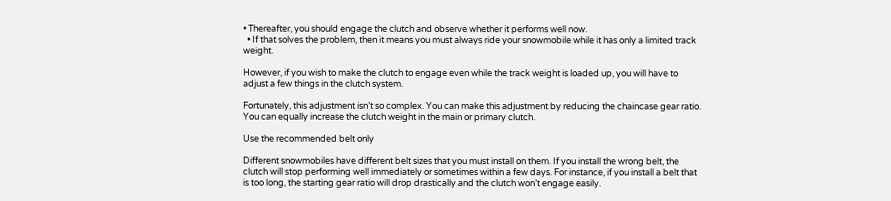• Thereafter, you should engage the clutch and observe whether it performs well now.
  • If that solves the problem, then it means you must always ride your snowmobile while it has only a limited track weight.

However, if you wish to make the clutch to engage even while the track weight is loaded up, you will have to adjust a few things in the clutch system.

Fortunately, this adjustment isn’t so complex. You can make this adjustment by reducing the chaincase gear ratio. You can equally increase the clutch weight in the main or primary clutch.

Use the recommended belt only

Different snowmobiles have different belt sizes that you must install on them. If you install the wrong belt, the clutch will stop performing well immediately or sometimes within a few days. For instance, if you install a belt that is too long, the starting gear ratio will drop drastically and the clutch won’t engage easily.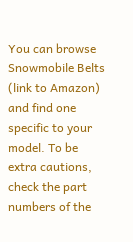You can browse Snowmobile Belts (link to Amazon) and find one specific to your model. To be extra cautions, check the part numbers of the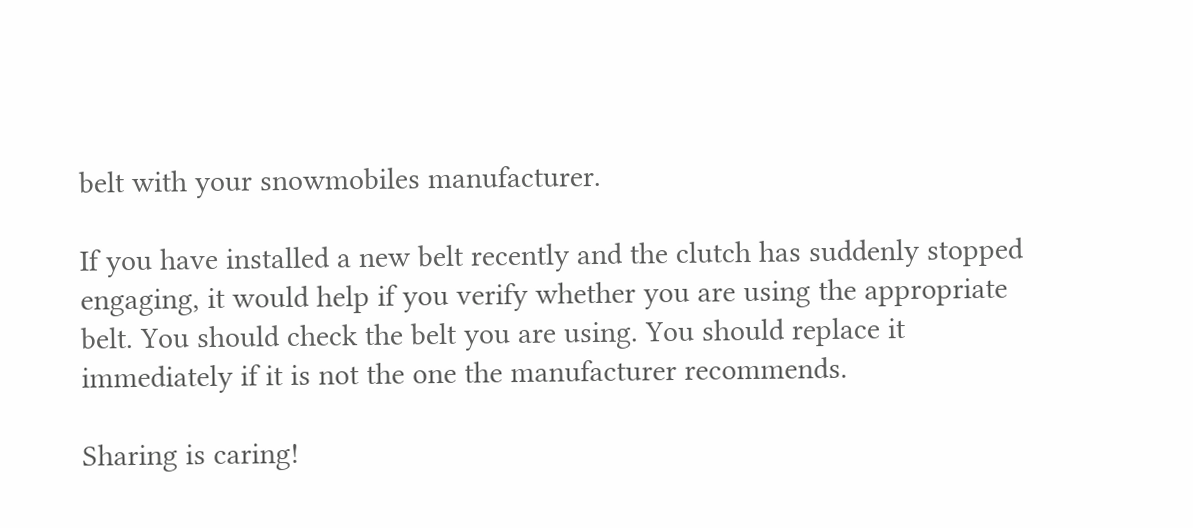belt with your snowmobiles manufacturer.

If you have installed a new belt recently and the clutch has suddenly stopped engaging, it would help if you verify whether you are using the appropriate belt. You should check the belt you are using. You should replace it immediately if it is not the one the manufacturer recommends.

Sharing is caring!